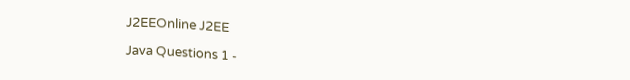J2EEOnline J2EE

Java Questions 1 -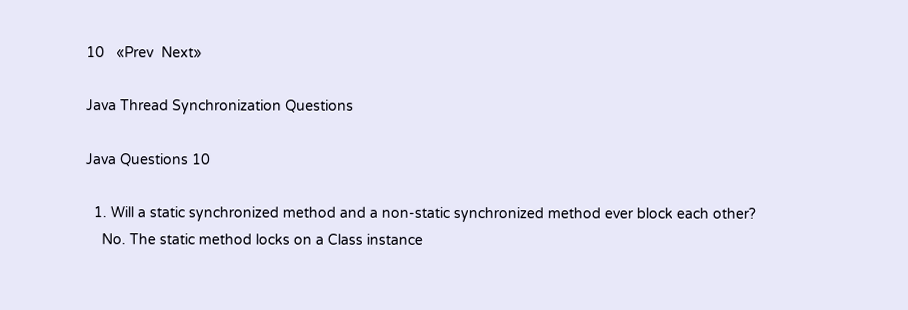10   «Prev  Next»

Java Thread Synchronization Questions

Java Questions 10

  1. Will a static synchronized method and a non-static synchronized method ever block each other?
    No. The static method locks on a Class instance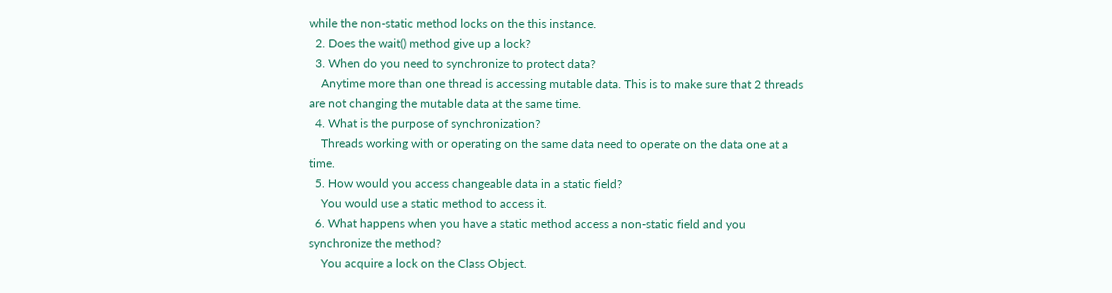while the non-static method locks on the this instance.
  2. Does the wait() method give up a lock?
  3. When do you need to synchronize to protect data?
    Anytime more than one thread is accessing mutable data. This is to make sure that 2 threads are not changing the mutable data at the same time.
  4. What is the purpose of synchronization?
    Threads working with or operating on the same data need to operate on the data one at a time.
  5. How would you access changeable data in a static field?
    You would use a static method to access it.
  6. What happens when you have a static method access a non-static field and you synchronize the method?
    You acquire a lock on the Class Object.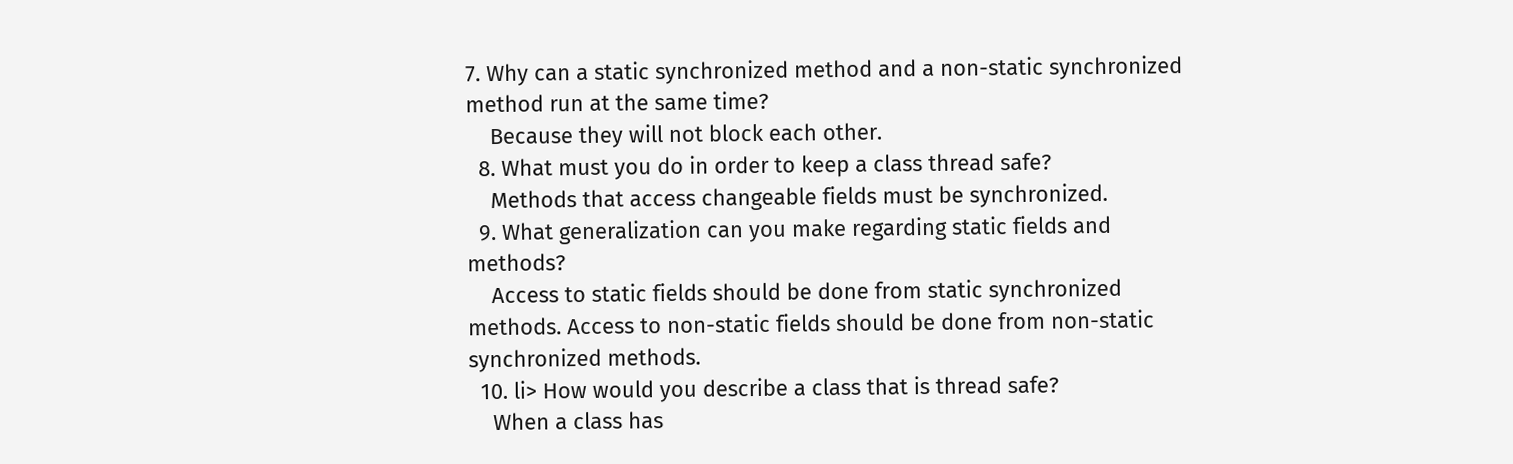7. Why can a static synchronized method and a non-static synchronized method run at the same time?
    Because they will not block each other.
  8. What must you do in order to keep a class thread safe?
    Methods that access changeable fields must be synchronized.
  9. What generalization can you make regarding static fields and methods?
    Access to static fields should be done from static synchronized methods. Access to non-static fields should be done from non-static synchronized methods.
  10. li> How would you describe a class that is thread safe?
    When a class has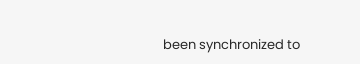been synchronized to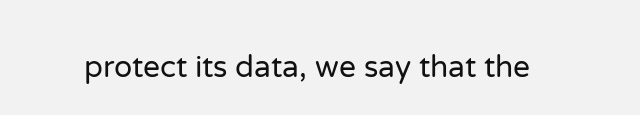protect its data, we say that the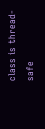class is thread-safe